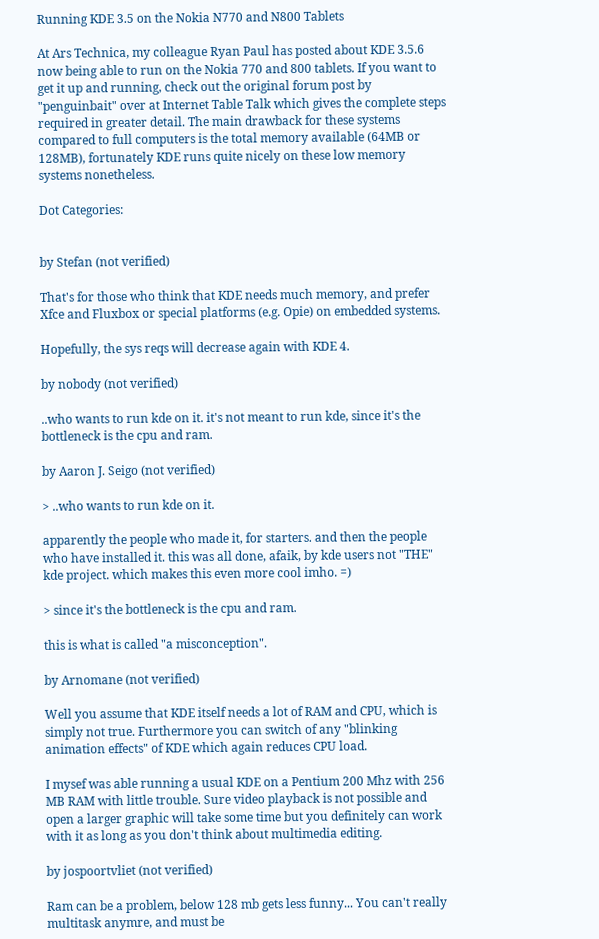Running KDE 3.5 on the Nokia N770 and N800 Tablets

At Ars Technica, my colleague Ryan Paul has posted about KDE 3.5.6 now being able to run on the Nokia 770 and 800 tablets. If you want to get it up and running, check out the original forum post by "penguinbait" over at Internet Table Talk which gives the complete steps required in greater detail. The main drawback for these systems compared to full computers is the total memory available (64MB or 128MB), fortunately KDE runs quite nicely on these low memory systems nonetheless.

Dot Categories:


by Stefan (not verified)

That's for those who think that KDE needs much memory, and prefer Xfce and Fluxbox or special platforms (e.g. Opie) on embedded systems.

Hopefully, the sys reqs will decrease again with KDE 4.

by nobody (not verified)

..who wants to run kde on it. it's not meant to run kde, since it's the bottleneck is the cpu and ram.

by Aaron J. Seigo (not verified)

> ..who wants to run kde on it.

apparently the people who made it, for starters. and then the people who have installed it. this was all done, afaik, by kde users not "THE" kde project. which makes this even more cool imho. =)

> since it's the bottleneck is the cpu and ram.

this is what is called "a misconception".

by Arnomane (not verified)

Well you assume that KDE itself needs a lot of RAM and CPU, which is simply not true. Furthermore you can switch of any "blinking animation effects" of KDE which again reduces CPU load.

I mysef was able running a usual KDE on a Pentium 200 Mhz with 256 MB RAM with little trouble. Sure video playback is not possible and open a larger graphic will take some time but you definitely can work with it as long as you don't think about multimedia editing.

by jospoortvliet (not verified)

Ram can be a problem, below 128 mb gets less funny... You can't really multitask anymre, and must be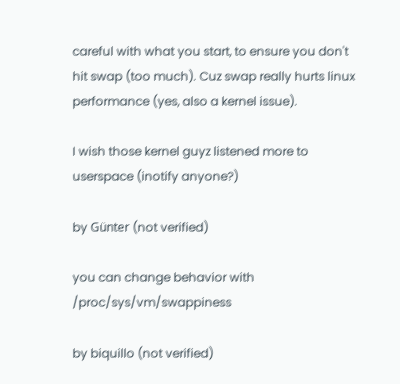careful with what you start, to ensure you don't hit swap (too much). Cuz swap really hurts linux performance (yes, also a kernel issue).

I wish those kernel guyz listened more to userspace (inotify anyone?)

by Günter (not verified)

you can change behavior with /proc/sys/vm/swappiness

by biquillo (not verified)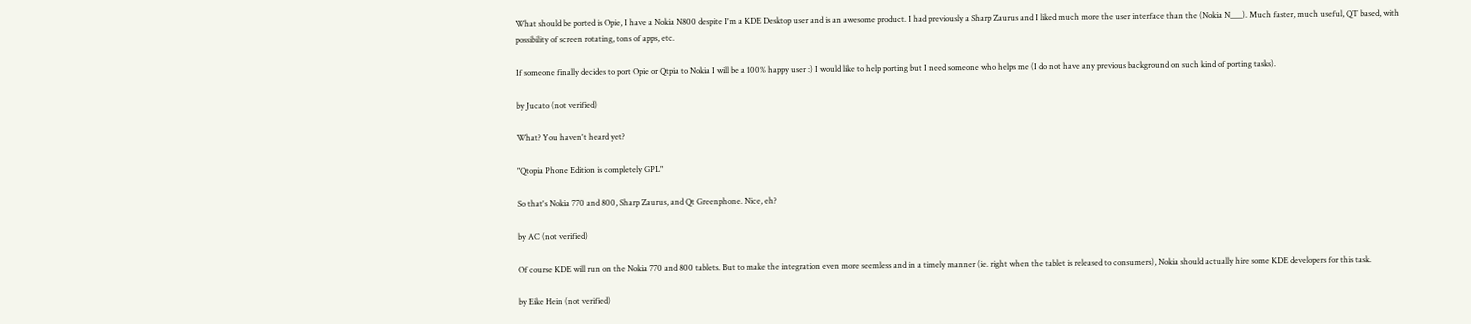What should be ported is Opie, I have a Nokia N800 despite I'm a KDE Desktop user and is an awesome product. I had previously a Sharp Zaurus and I liked much more the user interface than the (Nokia N___). Much faster, much useful, QT based, with possibility of screen rotating, tons of apps, etc.

If someone finally decides to port Opie or Qtpia to Nokia I will be a 100% happy user :) I would like to help porting but I need someone who helps me (I do not have any previous background on such kind of porting tasks).

by Jucato (not verified)

What? You haven't heard yet?

"Qtopia Phone Edition is completely GPL"

So that's Nokia 770 and 800, Sharp Zaurus, and Qt Greenphone. Nice, eh?

by AC (not verified)

Of course KDE will run on the Nokia 770 and 800 tablets. But to make the integration even more seemless and in a timely manner (ie. right when the tablet is released to consumers), Nokia should actually hire some KDE developers for this task.

by Eike Hein (not verified)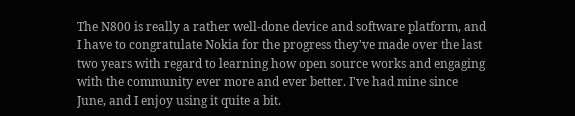The N800 is really a rather well-done device and software platform, and I have to congratulate Nokia for the progress they've made over the last two years with regard to learning how open source works and engaging with the community ever more and ever better. I've had mine since June, and I enjoy using it quite a bit.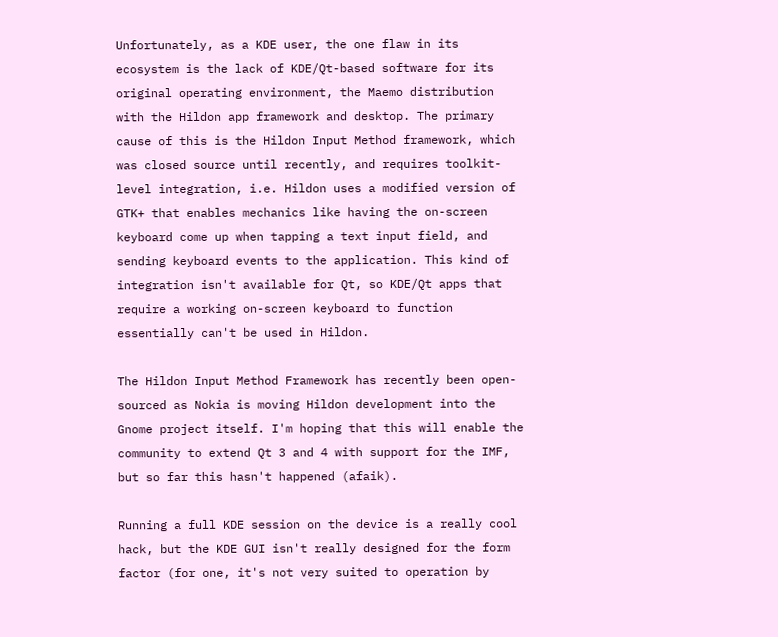Unfortunately, as a KDE user, the one flaw in its ecosystem is the lack of KDE/Qt-based software for its original operating environment, the Maemo distribution with the Hildon app framework and desktop. The primary cause of this is the Hildon Input Method framework, which was closed source until recently, and requires toolkit-level integration, i.e. Hildon uses a modified version of GTK+ that enables mechanics like having the on-screen keyboard come up when tapping a text input field, and sending keyboard events to the application. This kind of integration isn't available for Qt, so KDE/Qt apps that require a working on-screen keyboard to function essentially can't be used in Hildon.

The Hildon Input Method Framework has recently been open-sourced as Nokia is moving Hildon development into the Gnome project itself. I'm hoping that this will enable the community to extend Qt 3 and 4 with support for the IMF, but so far this hasn't happened (afaik).

Running a full KDE session on the device is a really cool hack, but the KDE GUI isn't really designed for the form factor (for one, it's not very suited to operation by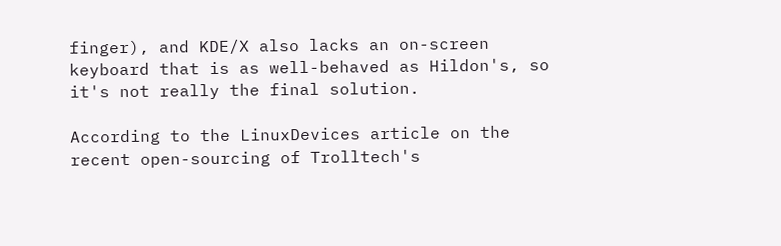finger), and KDE/X also lacks an on-screen keyboard that is as well-behaved as Hildon's, so it's not really the final solution.

According to the LinuxDevices article on the recent open-sourcing of Trolltech's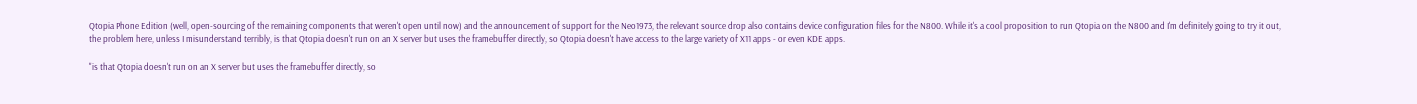Qtopia Phone Edition (well, open-sourcing of the remaining components that weren't open until now) and the announcement of support for the Neo1973, the relevant source drop also contains device configuration files for the N800. While it's a cool proposition to run Qtopia on the N800 and I'm definitely going to try it out, the problem here, unless I misunderstand terribly, is that Qtopia doesn't run on an X server but uses the framebuffer directly, so Qtopia doesn't have access to the large variety of X11 apps - or even KDE apps.

"is that Qtopia doesn't run on an X server but uses the framebuffer directly, so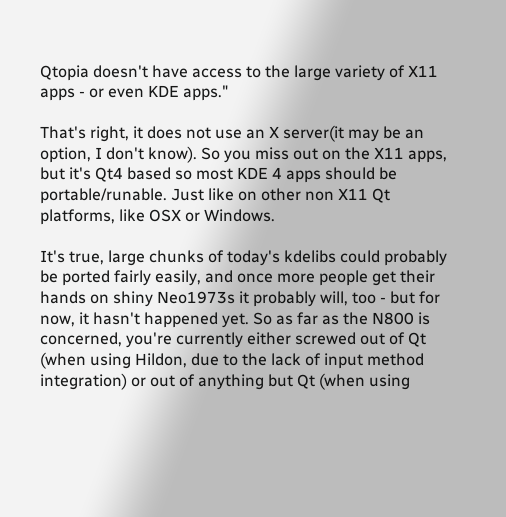Qtopia doesn't have access to the large variety of X11 apps - or even KDE apps."

That's right, it does not use an X server(it may be an option, I don't know). So you miss out on the X11 apps, but it's Qt4 based so most KDE 4 apps should be portable/runable. Just like on other non X11 Qt platforms, like OSX or Windows.

It's true, large chunks of today's kdelibs could probably be ported fairly easily, and once more people get their hands on shiny Neo1973s it probably will, too - but for now, it hasn't happened yet. So as far as the N800 is concerned, you're currently either screwed out of Qt (when using Hildon, due to the lack of input method integration) or out of anything but Qt (when using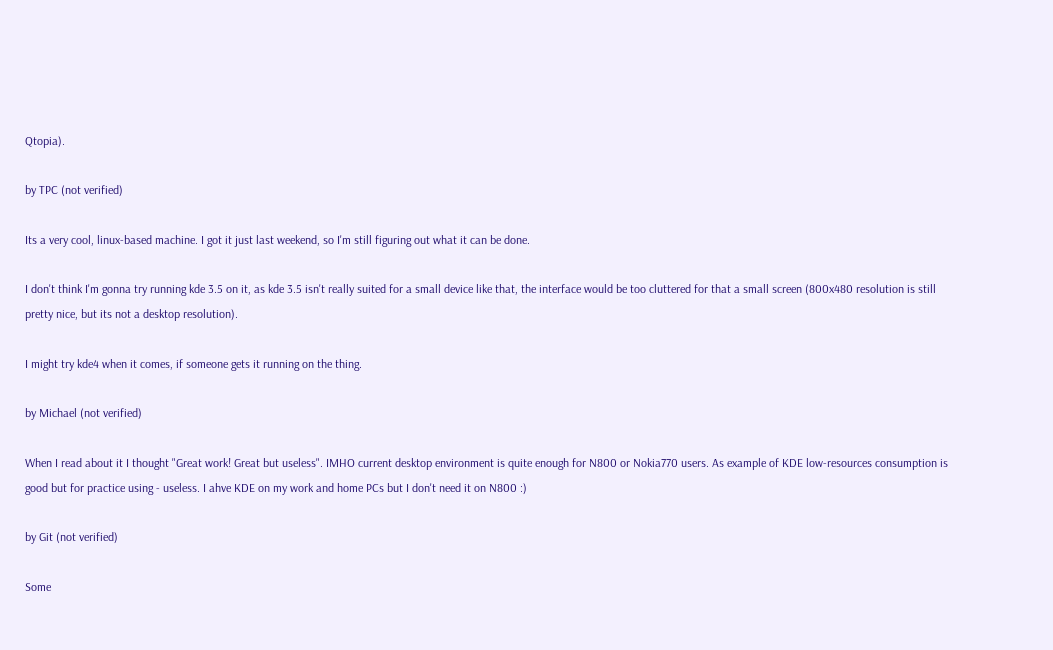Qtopia).

by TPC (not verified)

Its a very cool, linux-based machine. I got it just last weekend, so I'm still figuring out what it can be done.

I don't think I'm gonna try running kde 3.5 on it, as kde 3.5 isn't really suited for a small device like that, the interface would be too cluttered for that a small screen (800x480 resolution is still pretty nice, but its not a desktop resolution).

I might try kde4 when it comes, if someone gets it running on the thing.

by Michael (not verified)

When I read about it I thought "Great work! Great but useless". IMHO current desktop environment is quite enough for N800 or Nokia770 users. As example of KDE low-resources consumption is good but for practice using - useless. I ahve KDE on my work and home PCs but I don't need it on N800 :)

by Git (not verified)

Some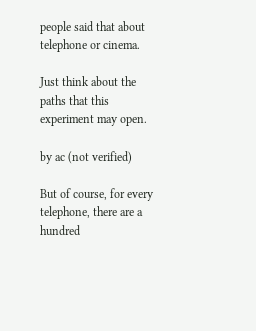people said that about telephone or cinema.

Just think about the paths that this experiment may open.

by ac (not verified)

But of course, for every telephone, there are a hundred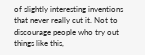of slightly interesting inventions that never really cut it. Not to discourage people who try out things like this,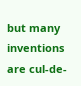but many inventions are cul-de-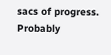sacs of progress. Probably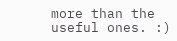more than the useful ones. :)